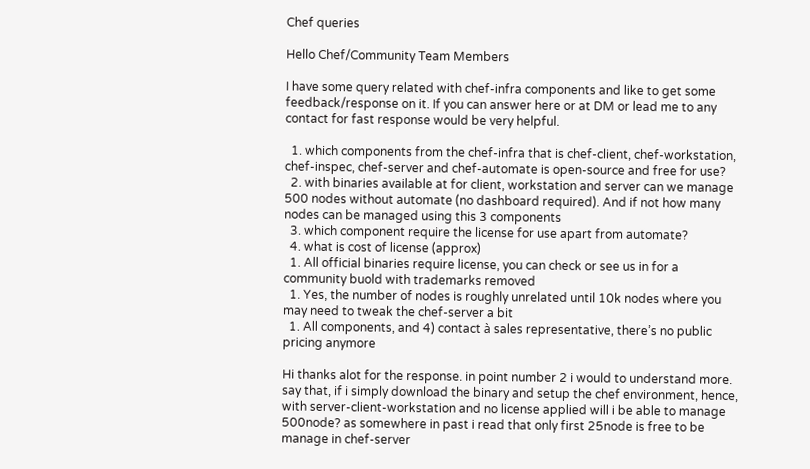Chef queries

Hello Chef/Community Team Members

I have some query related with chef-infra components and like to get some feedback/response on it. If you can answer here or at DM or lead me to any contact for fast response would be very helpful.

  1. which components from the chef-infra that is chef-client, chef-workstation, chef-inspec, chef-server and chef-automate is open-source and free for use?
  2. with binaries available at for client, workstation and server can we manage 500 nodes without automate (no dashboard required). And if not how many nodes can be managed using this 3 components
  3. which component require the license for use apart from automate?
  4. what is cost of license (approx)
  1. All official binaries require license, you can check or see us in for a community buold with trademarks removed
  1. Yes, the number of nodes is roughly unrelated until 10k nodes where you may need to tweak the chef-server a bit
  1. All components, and 4) contact à sales representative, there’s no public pricing anymore

Hi thanks alot for the response. in point number 2 i would to understand more. say that, if i simply download the binary and setup the chef environment, hence, with server-client-workstation and no license applied will i be able to manage 500node? as somewhere in past i read that only first 25node is free to be manage in chef-server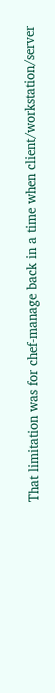That limitation was for chef-manage back in a time when client/workstation/server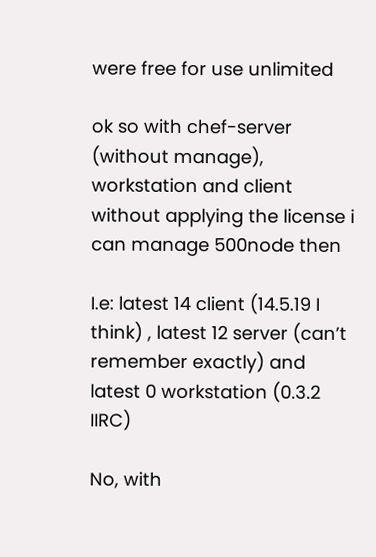were free for use unlimited

ok so with chef-server (without manage), workstation and client without applying the license i can manage 500node then

I.e: latest 14 client (14.5.19 I think) , latest 12 server (can’t remember exactly) and latest 0 workstation (0.3.2 IIRC)

No, with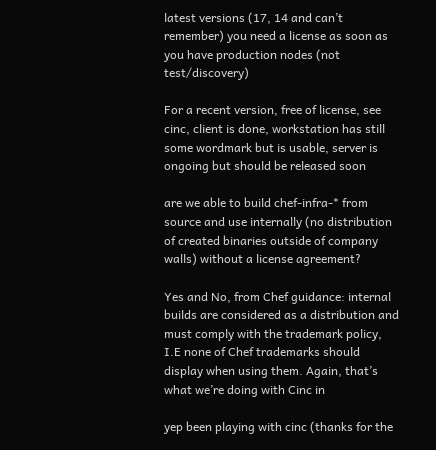latest versions (17, 14 and can’t remember) you need a license as soon as you have production nodes (not test/discovery)

For a recent version, free of license, see cinc, client is done, workstation has still some wordmark but is usable, server is ongoing but should be released soon

are we able to build chef-infra-* from source and use internally (no distribution of created binaries outside of company walls) without a license agreement?

Yes and No, from Chef guidance: internal builds are considered as a distribution and must comply with the trademark policy, I.E none of Chef trademarks should display when using them. Again, that’s what we’re doing with Cinc in

yep been playing with cinc (thanks for the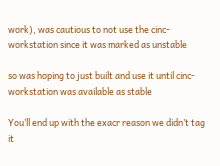work), was cautious to not use the cinc-workstation since it was marked as unstable

so was hoping to just built and use it until cinc-workstation was available as stable

You’ll end up with the exacr reason we didn’t tag it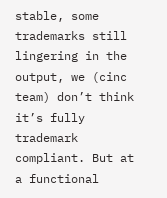stable, some trademarks still lingering in the output, we (cinc team) don’t think it’s fully trademark compliant. But at a functional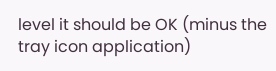level it should be OK (minus the tray icon application)